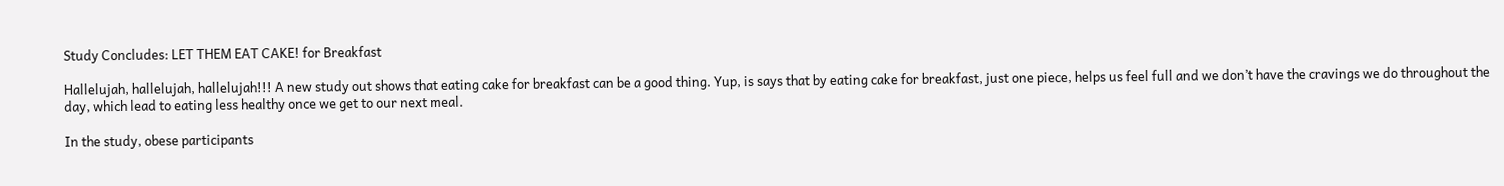Study Concludes: LET THEM EAT CAKE! for Breakfast

Hallelujah, hallelujah, hallelujah!!! A new study out shows that eating cake for breakfast can be a good thing. Yup, is says that by eating cake for breakfast, just one piece, helps us feel full and we don’t have the cravings we do throughout the day, which lead to eating less healthy once we get to our next meal.

In the study, obese participants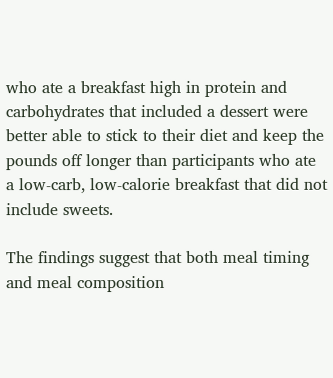who ate a breakfast high in protein and carbohydrates that included a dessert were better able to stick to their diet and keep the pounds off longer than participants who ate a low-carb, low-calorie breakfast that did not include sweets.

The findings suggest that both meal timing and meal composition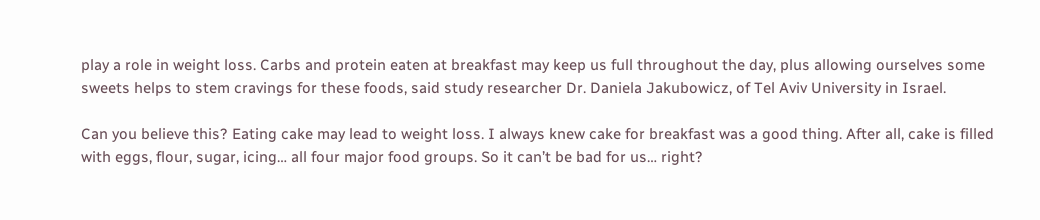play a role in weight loss. Carbs and protein eaten at breakfast may keep us full throughout the day, plus allowing ourselves some sweets helps to stem cravings for these foods, said study researcher Dr. Daniela Jakubowicz, of Tel Aviv University in Israel.

Can you believe this? Eating cake may lead to weight loss. I always knew cake for breakfast was a good thing. After all, cake is filled with eggs, flour, sugar, icing… all four major food groups. So it can’t be bad for us… right?